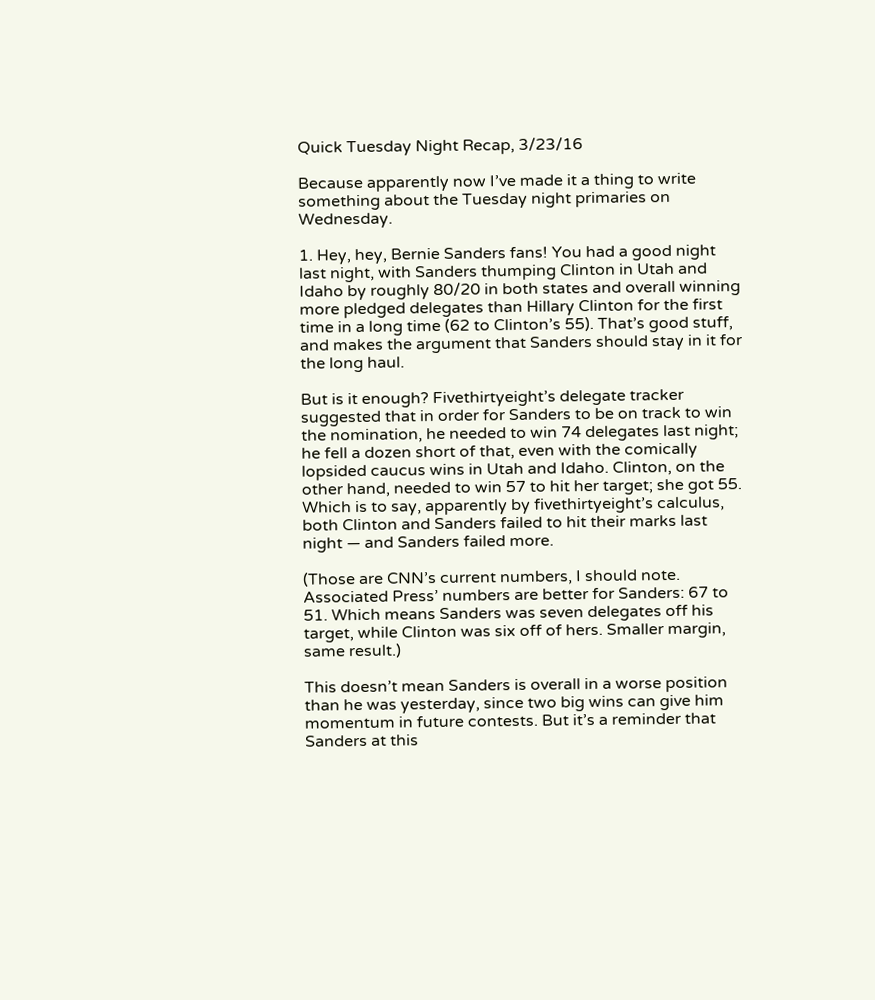Quick Tuesday Night Recap, 3/23/16

Because apparently now I’ve made it a thing to write something about the Tuesday night primaries on Wednesday.

1. Hey, hey, Bernie Sanders fans! You had a good night last night, with Sanders thumping Clinton in Utah and Idaho by roughly 80/20 in both states and overall winning more pledged delegates than Hillary Clinton for the first time in a long time (62 to Clinton’s 55). That’s good stuff, and makes the argument that Sanders should stay in it for the long haul.

But is it enough? Fivethirtyeight’s delegate tracker suggested that in order for Sanders to be on track to win the nomination, he needed to win 74 delegates last night; he fell a dozen short of that, even with the comically lopsided caucus wins in Utah and Idaho. Clinton, on the other hand, needed to win 57 to hit her target; she got 55. Which is to say, apparently by fivethirtyeight’s calculus, both Clinton and Sanders failed to hit their marks last night — and Sanders failed more.

(Those are CNN’s current numbers, I should note. Associated Press’ numbers are better for Sanders: 67 to 51. Which means Sanders was seven delegates off his target, while Clinton was six off of hers. Smaller margin, same result.)

This doesn’t mean Sanders is overall in a worse position than he was yesterday, since two big wins can give him momentum in future contests. But it’s a reminder that Sanders at this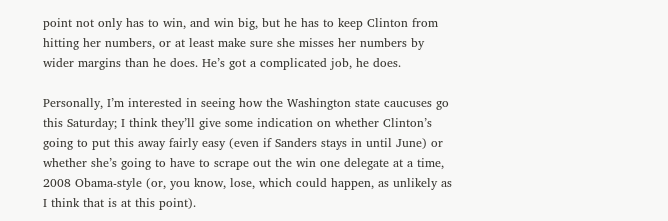point not only has to win, and win big, but he has to keep Clinton from hitting her numbers, or at least make sure she misses her numbers by wider margins than he does. He’s got a complicated job, he does.

Personally, I’m interested in seeing how the Washington state caucuses go this Saturday; I think they’ll give some indication on whether Clinton’s going to put this away fairly easy (even if Sanders stays in until June) or whether she’s going to have to scrape out the win one delegate at a time, 2008 Obama-style (or, you know, lose, which could happen, as unlikely as I think that is at this point).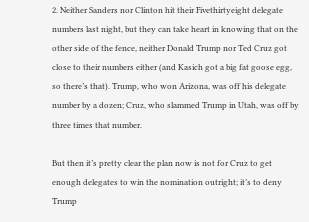2. Neither Sanders nor Clinton hit their Fivethirtyeight delegate numbers last night, but they can take heart in knowing that on the other side of the fence, neither Donald Trump nor Ted Cruz got close to their numbers either (and Kasich got a big fat goose egg, so there’s that). Trump, who won Arizona, was off his delegate number by a dozen; Cruz, who slammed Trump in Utah, was off by three times that number.

But then it’s pretty clear the plan now is not for Cruz to get enough delegates to win the nomination outright; it’s to deny Trump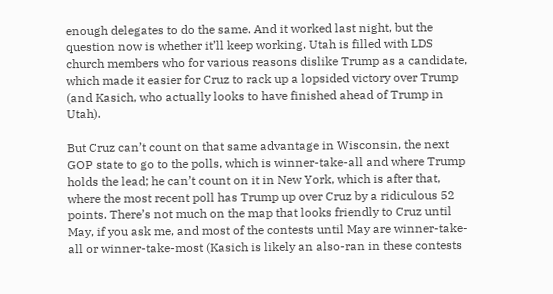enough delegates to do the same. And it worked last night, but the question now is whether it’ll keep working. Utah is filled with LDS church members who for various reasons dislike Trump as a candidate, which made it easier for Cruz to rack up a lopsided victory over Trump (and Kasich, who actually looks to have finished ahead of Trump in Utah).

But Cruz can’t count on that same advantage in Wisconsin, the next GOP state to go to the polls, which is winner-take-all and where Trump holds the lead; he can’t count on it in New York, which is after that, where the most recent poll has Trump up over Cruz by a ridiculous 52 points. There’s not much on the map that looks friendly to Cruz until May, if you ask me, and most of the contests until May are winner-take-all or winner-take-most (Kasich is likely an also-ran in these contests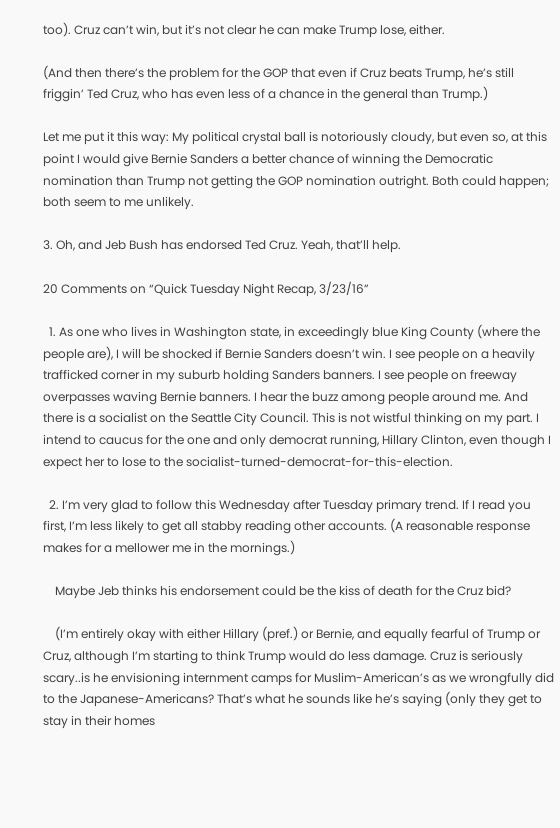too). Cruz can’t win, but it’s not clear he can make Trump lose, either.

(And then there’s the problem for the GOP that even if Cruz beats Trump, he’s still friggin’ Ted Cruz, who has even less of a chance in the general than Trump.)

Let me put it this way: My political crystal ball is notoriously cloudy, but even so, at this point I would give Bernie Sanders a better chance of winning the Democratic nomination than Trump not getting the GOP nomination outright. Both could happen; both seem to me unlikely.

3. Oh, and Jeb Bush has endorsed Ted Cruz. Yeah, that’ll help.

20 Comments on “Quick Tuesday Night Recap, 3/23/16”

  1. As one who lives in Washington state, in exceedingly blue King County (where the people are), I will be shocked if Bernie Sanders doesn’t win. I see people on a heavily trafficked corner in my suburb holding Sanders banners. I see people on freeway overpasses waving Bernie banners. I hear the buzz among people around me. And there is a socialist on the Seattle City Council. This is not wistful thinking on my part. I intend to caucus for the one and only democrat running, Hillary Clinton, even though I expect her to lose to the socialist-turned-democrat-for-this-election.

  2. I’m very glad to follow this Wednesday after Tuesday primary trend. If I read you first, I’m less likely to get all stabby reading other accounts. (A reasonable response makes for a mellower me in the mornings.)

    Maybe Jeb thinks his endorsement could be the kiss of death for the Cruz bid?

    (I’m entirely okay with either Hillary (pref.) or Bernie, and equally fearful of Trump or Cruz, although I’m starting to think Trump would do less damage. Cruz is seriously scary..is he envisioning internment camps for Muslim-American’s as we wrongfully did to the Japanese-Americans? That’s what he sounds like he’s saying (only they get to stay in their homes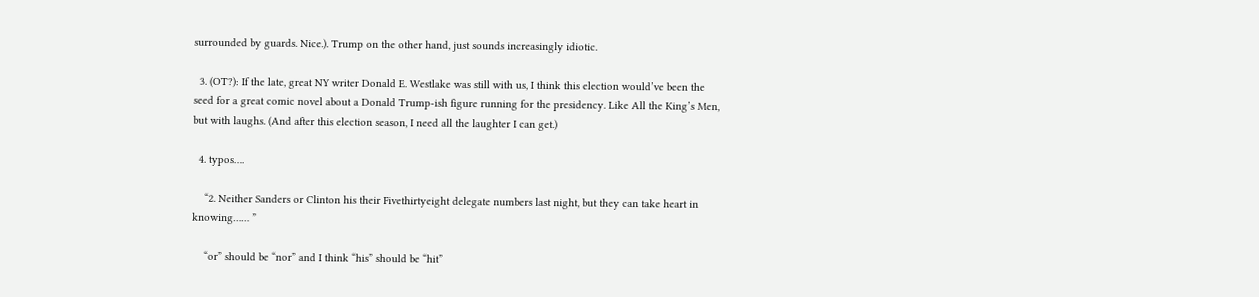surrounded by guards. Nice.). Trump on the other hand, just sounds increasingly idiotic.

  3. (OT?): If the late, great NY writer Donald E. Westlake was still with us, I think this election would’ve been the seed for a great comic novel about a Donald Trump-ish figure running for the presidency. Like All the King’s Men, but with laughs. (And after this election season, I need all the laughter I can get.)

  4. typos….

    “2. Neither Sanders or Clinton his their Fivethirtyeight delegate numbers last night, but they can take heart in knowing…… ”

    “or” should be “nor” and I think “his” should be “hit”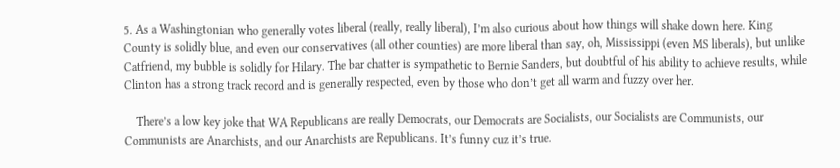5. As a Washingtonian who generally votes liberal (really, really liberal), I’m also curious about how things will shake down here. King County is solidly blue, and even our conservatives (all other counties) are more liberal than say, oh, Mississippi (even MS liberals), but unlike Catfriend, my bubble is solidly for Hilary. The bar chatter is sympathetic to Bernie Sanders, but doubtful of his ability to achieve results, while Clinton has a strong track record and is generally respected, even by those who don’t get all warm and fuzzy over her.

    There’s a low key joke that WA Republicans are really Democrats, our Democrats are Socialists, our Socialists are Communists, our Communists are Anarchists, and our Anarchists are Republicans. It’s funny cuz it’s true.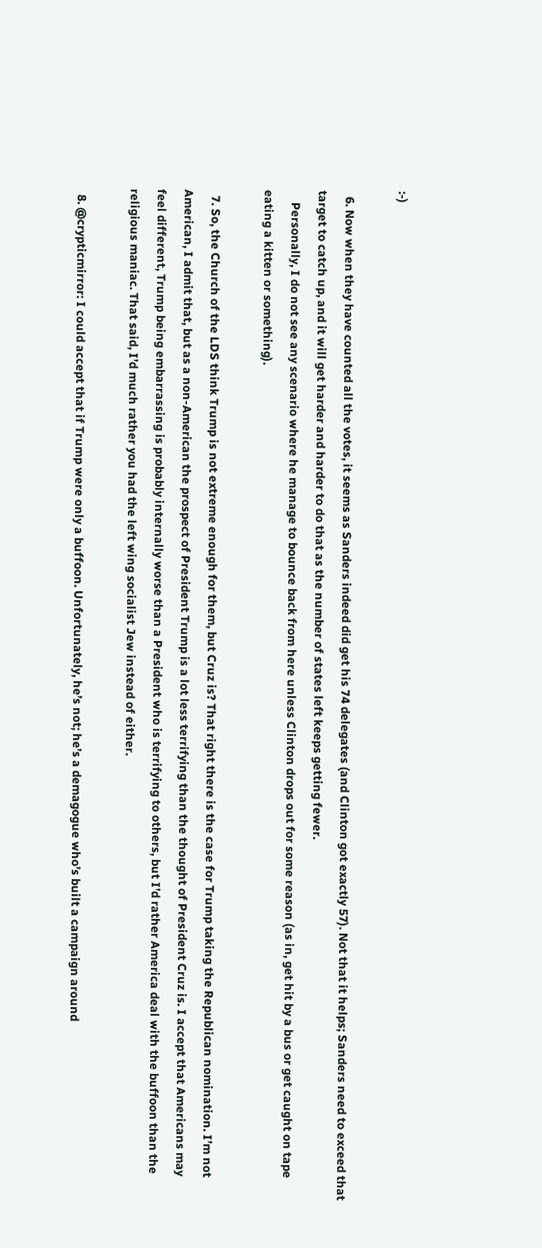:-)

  6. Now when they have counted all the votes, it seems as Sanders indeed did get his 74 delegates (and Clinton got exactly 57). Not that it helps; Sanders need to exceed that target to catch up, and it will get harder and harder to do that as the number of states left keeps getting fewer.
    Personally, I do not see any scenario where he manage to bounce back from here unless Clinton drops out for some reason (as in, get hit by a bus or get caught on tape eating a kitten or something).

  7. So, the Church of the LDS think Trump is not extreme enough for them, but Cruz is? That right there is the case for Trump taking the Republican nomination. I’m not American, I admit that, but as a non-American the prospect of President Trump is a lot less terrifying than the thought of President Cruz is. I accept that Americans may feel different, Trump being embarrassing is probably internally worse than a President who is terrifying to others, but I’d rather America deal with the buffoon than the religious maniac. That said, I’d much rather you had the left wing socialist Jew instead of either.

  8. @crypticmirror: I could accept that if Trump were only a buffoon. Unfortunately, he’s not; he’s a demagogue who’s built a campaign around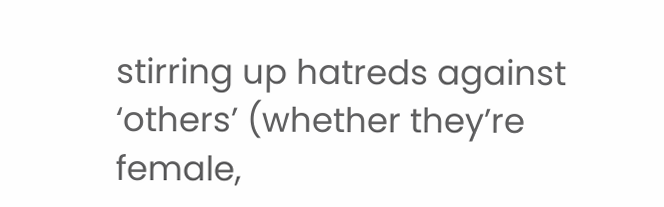stirring up hatreds against ‘others’ (whether they’re female,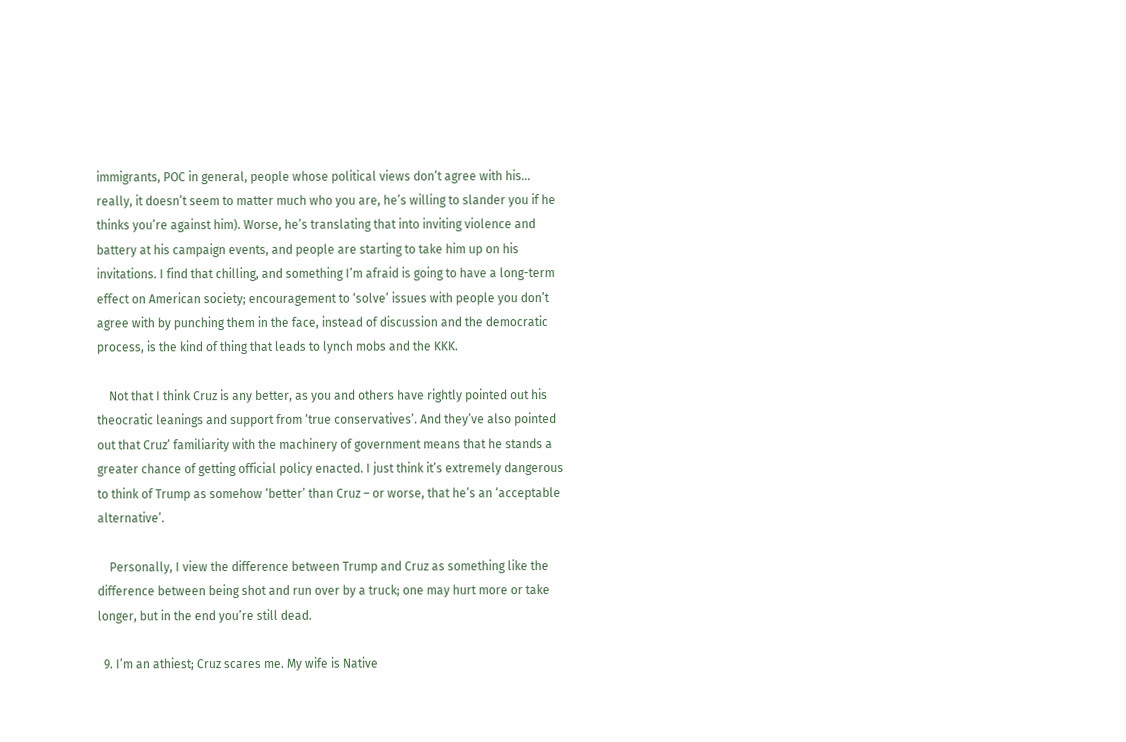immigrants, POC in general, people whose political views don’t agree with his… really, it doesn’t seem to matter much who you are, he’s willing to slander you if he thinks you’re against him). Worse, he’s translating that into inviting violence and battery at his campaign events, and people are starting to take him up on his invitations. I find that chilling, and something I’m afraid is going to have a long-term effect on American society; encouragement to ‘solve’ issues with people you don’t agree with by punching them in the face, instead of discussion and the democratic process, is the kind of thing that leads to lynch mobs and the KKK.

    Not that I think Cruz is any better, as you and others have rightly pointed out his theocratic leanings and support from ‘true conservatives’. And they’ve also pointed out that Cruz’ familiarity with the machinery of government means that he stands a greater chance of getting official policy enacted. I just think it’s extremely dangerous to think of Trump as somehow ‘better’ than Cruz – or worse, that he’s an ‘acceptable alternative’.

    Personally, I view the difference between Trump and Cruz as something like the difference between being shot and run over by a truck; one may hurt more or take longer, but in the end you’re still dead.

  9. I’m an athiest; Cruz scares me. My wife is Native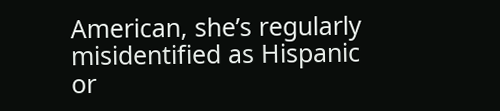American, she’s regularly misidentified as Hispanic or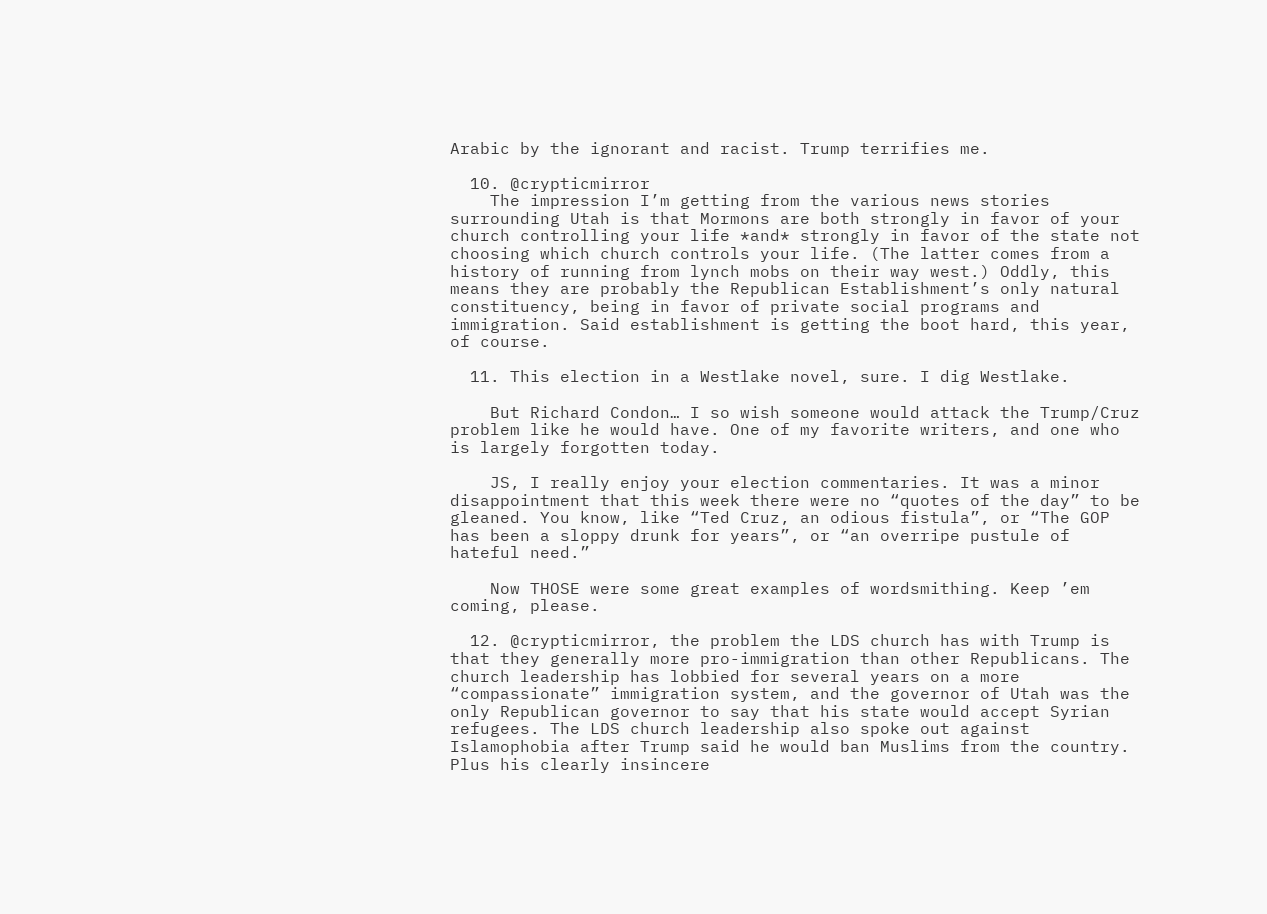Arabic by the ignorant and racist. Trump terrifies me.

  10. @crypticmirror
    The impression I’m getting from the various news stories surrounding Utah is that Mormons are both strongly in favor of your church controlling your life *and* strongly in favor of the state not choosing which church controls your life. (The latter comes from a history of running from lynch mobs on their way west.) Oddly, this means they are probably the Republican Establishment’s only natural constituency, being in favor of private social programs and immigration. Said establishment is getting the boot hard, this year, of course.

  11. This election in a Westlake novel, sure. I dig Westlake.

    But Richard Condon… I so wish someone would attack the Trump/Cruz problem like he would have. One of my favorite writers, and one who is largely forgotten today.

    JS, I really enjoy your election commentaries. It was a minor disappointment that this week there were no “quotes of the day” to be gleaned. You know, like “Ted Cruz, an odious fistula”, or “The GOP has been a sloppy drunk for years”, or “an overripe pustule of hateful need.”

    Now THOSE were some great examples of wordsmithing. Keep ’em coming, please.

  12. @crypticmirror, the problem the LDS church has with Trump is that they generally more pro-immigration than other Republicans. The church leadership has lobbied for several years on a more “compassionate” immigration system, and the governor of Utah was the only Republican governor to say that his state would accept Syrian refugees. The LDS church leadership also spoke out against Islamophobia after Trump said he would ban Muslims from the country. Plus his clearly insincere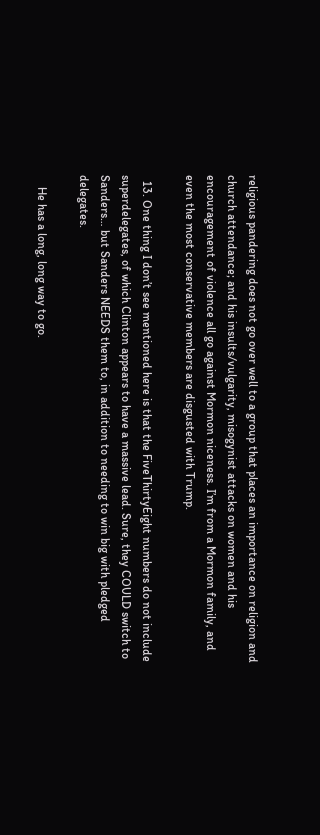religious pandering does not go over well to a group that places an importance on religion and church attendance; and his insults/vulgarity, misogynist attacks on women and his encouragement of violence all go against Mormon niceness. I’m from a Mormon family, and even the most conservative members are disgusted with Trump.

  13. One thing I don’t see mentioned here is that the FiveThirtyEight numbers do not include superdelegates, of which Clinton appears to have a massive lead. Sure, they COULD switch to Sanders… but Sanders NEEDS them to, in addition to needing to win big with pledged delegates.

    He has a long, long way to go.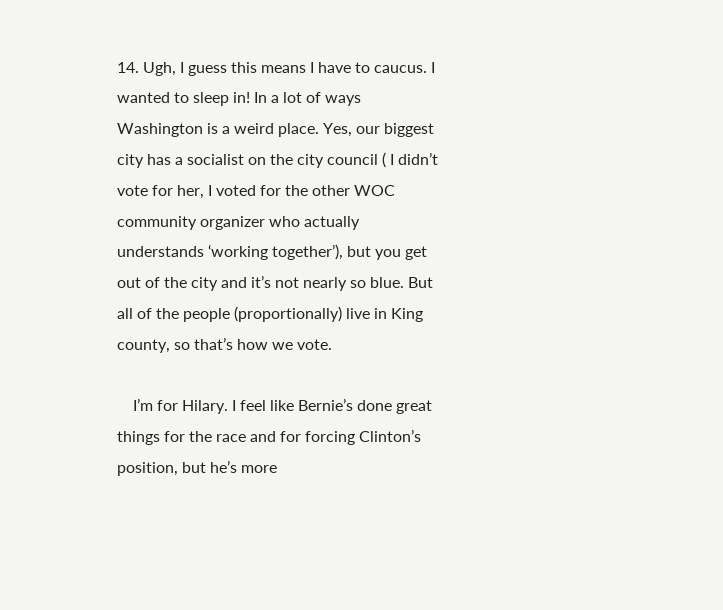14. Ugh, I guess this means I have to caucus. I wanted to sleep in! In a lot of ways Washington is a weird place. Yes, our biggest city has a socialist on the city council ( I didn’t vote for her, I voted for the other WOC community organizer who actually understands ‘working together’), but you get out of the city and it’s not nearly so blue. But all of the people (proportionally) live in King county, so that’s how we vote.

    I’m for Hilary. I feel like Bernie’s done great things for the race and for forcing Clinton’s position, but he’s more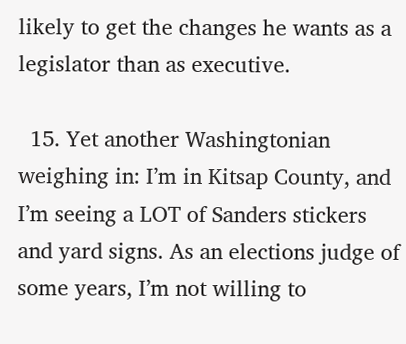likely to get the changes he wants as a legislator than as executive.

  15. Yet another Washingtonian weighing in: I’m in Kitsap County, and I’m seeing a LOT of Sanders stickers and yard signs. As an elections judge of some years, I’m not willing to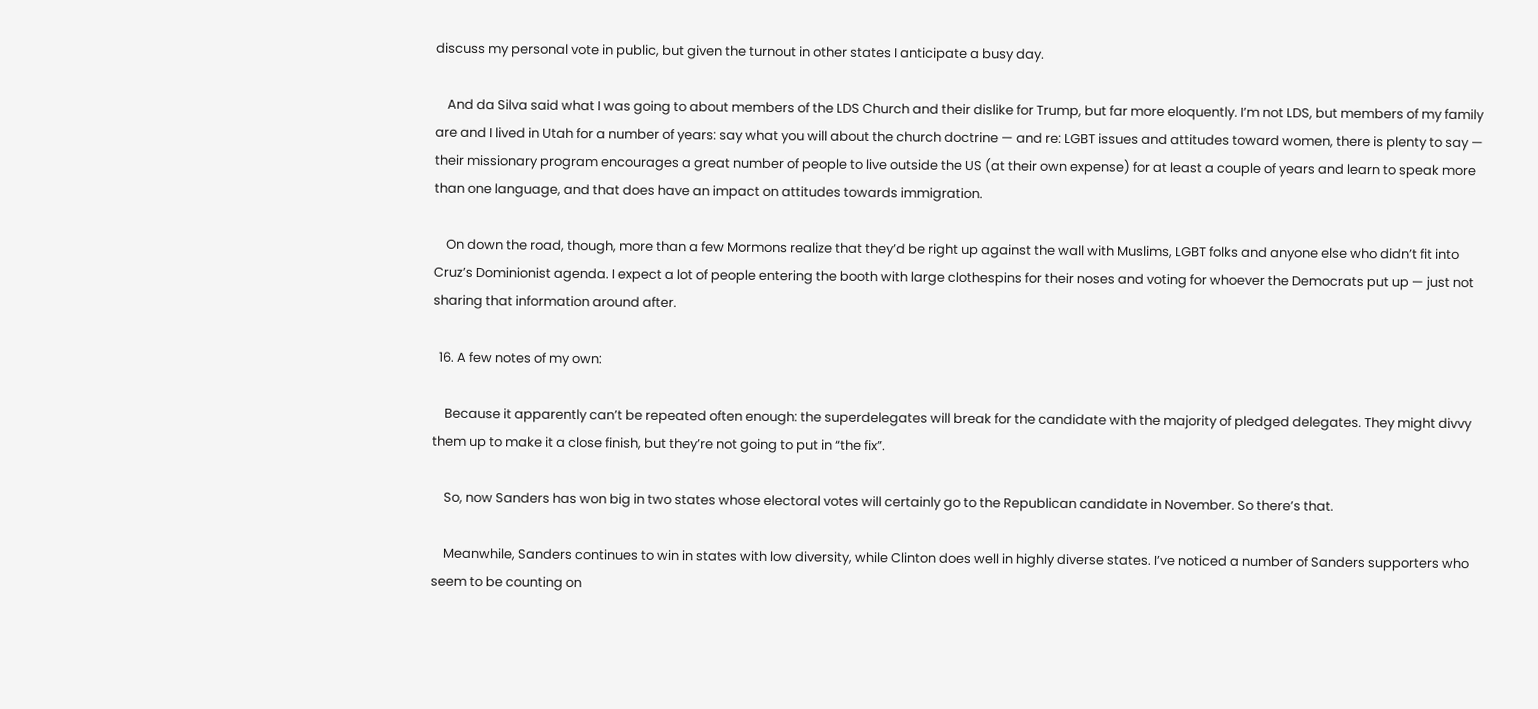discuss my personal vote in public, but given the turnout in other states I anticipate a busy day.

    And da Silva said what I was going to about members of the LDS Church and their dislike for Trump, but far more eloquently. I’m not LDS, but members of my family are and I lived in Utah for a number of years: say what you will about the church doctrine — and re: LGBT issues and attitudes toward women, there is plenty to say — their missionary program encourages a great number of people to live outside the US (at their own expense) for at least a couple of years and learn to speak more than one language, and that does have an impact on attitudes towards immigration.

    On down the road, though, more than a few Mormons realize that they’d be right up against the wall with Muslims, LGBT folks and anyone else who didn’t fit into Cruz’s Dominionist agenda. I expect a lot of people entering the booth with large clothespins for their noses and voting for whoever the Democrats put up — just not sharing that information around after.

  16. A few notes of my own:

    Because it apparently can’t be repeated often enough: the superdelegates will break for the candidate with the majority of pledged delegates. They might divvy them up to make it a close finish, but they’re not going to put in “the fix”.

    So, now Sanders has won big in two states whose electoral votes will certainly go to the Republican candidate in November. So there’s that.

    Meanwhile, Sanders continues to win in states with low diversity, while Clinton does well in highly diverse states. I’ve noticed a number of Sanders supporters who seem to be counting on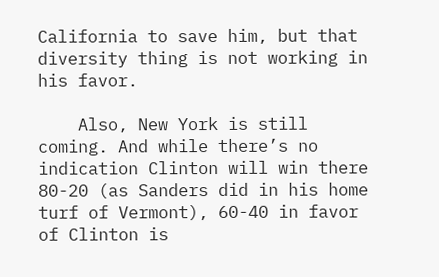California to save him, but that diversity thing is not working in his favor.

    Also, New York is still coming. And while there’s no indication Clinton will win there 80-20 (as Sanders did in his home turf of Vermont), 60-40 in favor of Clinton is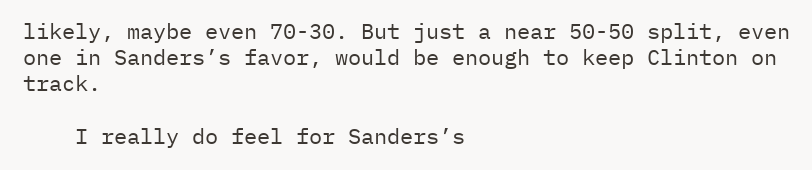likely, maybe even 70-30. But just a near 50-50 split, even one in Sanders’s favor, would be enough to keep Clinton on track.

    I really do feel for Sanders’s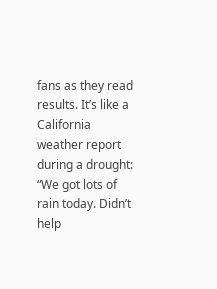fans as they read results. It’s like a California weather report during a drought: “We got lots of rain today. Didn’t help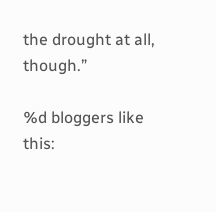the drought at all, though.”

%d bloggers like this: